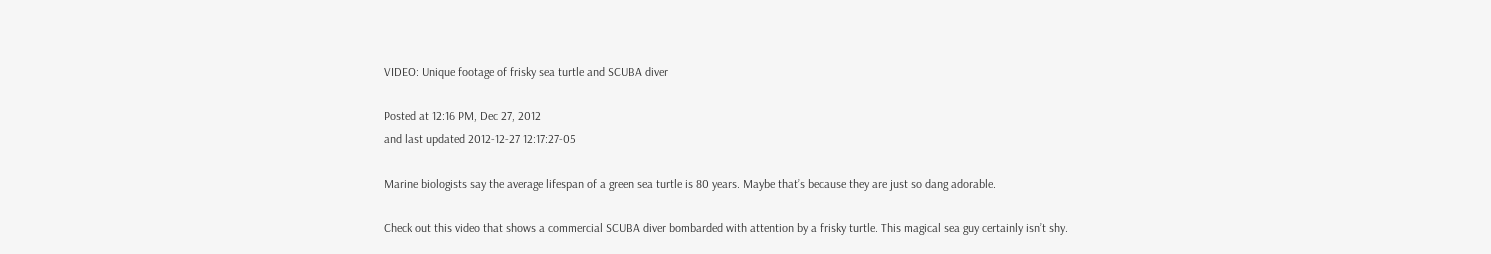VIDEO: Unique footage of frisky sea turtle and SCUBA diver

Posted at 12:16 PM, Dec 27, 2012
and last updated 2012-12-27 12:17:27-05

Marine biologists say the average lifespan of a green sea turtle is 80 years. Maybe that’s because they are just so dang adorable.

Check out this video that shows a commercial SCUBA diver bombarded with attention by a frisky turtle. This magical sea guy certainly isn’t shy.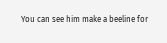You can see him make a beeline for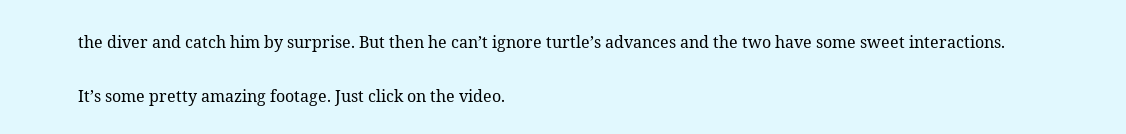the diver and catch him by surprise. But then he can’t ignore turtle’s advances and the two have some sweet interactions.

It’s some pretty amazing footage. Just click on the video.